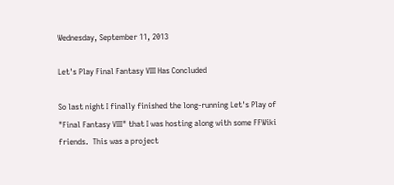Wednesday, September 11, 2013

Let's Play Final Fantasy VIII Has Concluded

So last night I finally finished the long-running Let's Play of "Final Fantasy VIII" that I was hosting along with some FFWiki friends.  This was a project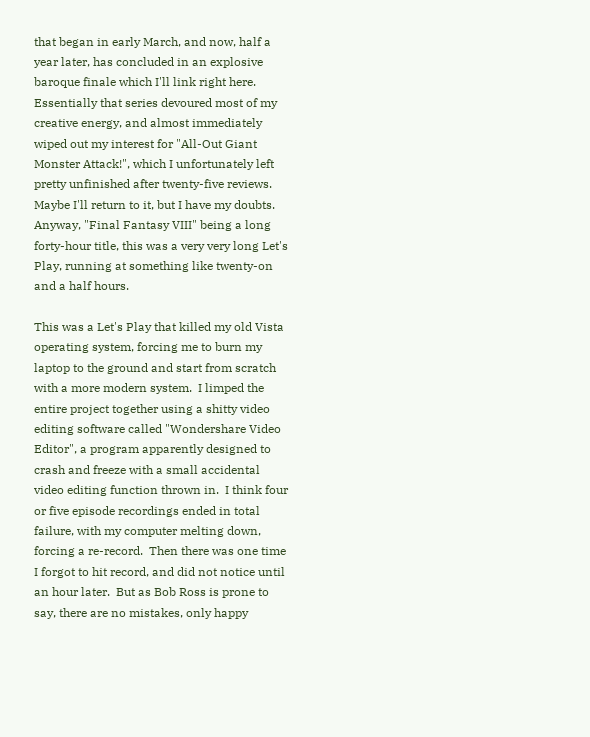that began in early March, and now, half a year later, has concluded in an explosive baroque finale which I'll link right here.  Essentially that series devoured most of my creative energy, and almost immediately wiped out my interest for "All-Out Giant Monster Attack!", which I unfortunately left pretty unfinished after twenty-five reviews.  Maybe I'll return to it, but I have my doubts.  Anyway, "Final Fantasy VIII" being a long forty-hour title, this was a very very long Let's Play, running at something like twenty-on and a half hours.

This was a Let's Play that killed my old Vista operating system, forcing me to burn my laptop to the ground and start from scratch with a more modern system.  I limped the entire project together using a shitty video editing software called "Wondershare Video Editor", a program apparently designed to crash and freeze with a small accidental video editing function thrown in.  I think four or five episode recordings ended in total failure, with my computer melting down, forcing a re-record.  Then there was one time I forgot to hit record, and did not notice until an hour later.  But as Bob Ross is prone to say, there are no mistakes, only happy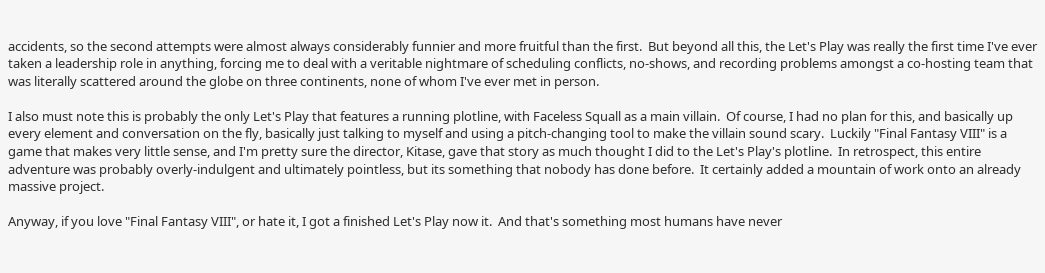accidents, so the second attempts were almost always considerably funnier and more fruitful than the first.  But beyond all this, the Let's Play was really the first time I've ever taken a leadership role in anything, forcing me to deal with a veritable nightmare of scheduling conflicts, no-shows, and recording problems amongst a co-hosting team that was literally scattered around the globe on three continents, none of whom I've ever met in person.

I also must note this is probably the only Let's Play that features a running plotline, with Faceless Squall as a main villain.  Of course, I had no plan for this, and basically up every element and conversation on the fly, basically just talking to myself and using a pitch-changing tool to make the villain sound scary.  Luckily "Final Fantasy VIII" is a game that makes very little sense, and I'm pretty sure the director, Kitase, gave that story as much thought I did to the Let's Play's plotline.  In retrospect, this entire adventure was probably overly-indulgent and ultimately pointless, but its something that nobody has done before.  It certainly added a mountain of work onto an already massive project.

Anyway, if you love "Final Fantasy VIII", or hate it, I got a finished Let's Play now it.  And that's something most humans have never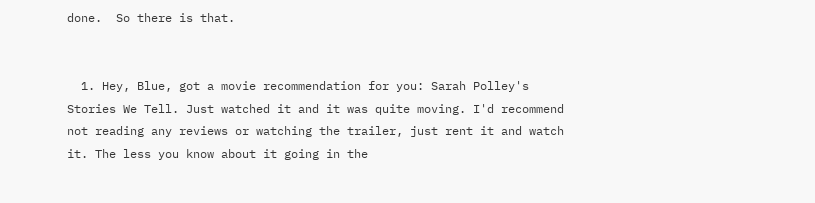done.  So there is that.


  1. Hey, Blue, got a movie recommendation for you: Sarah Polley's Stories We Tell. Just watched it and it was quite moving. I'd recommend not reading any reviews or watching the trailer, just rent it and watch it. The less you know about it going in the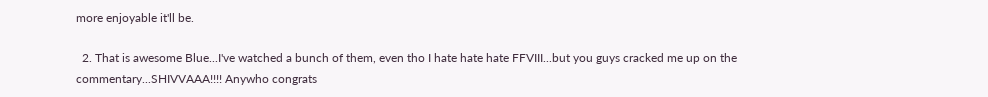more enjoyable it'll be.

  2. That is awesome Blue...I've watched a bunch of them, even tho I hate hate hate FFVIII...but you guys cracked me up on the commentary...SHIVVAAA!!!! Anywho congrats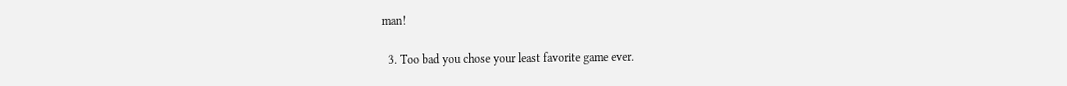man!

  3. Too bad you chose your least favorite game ever.